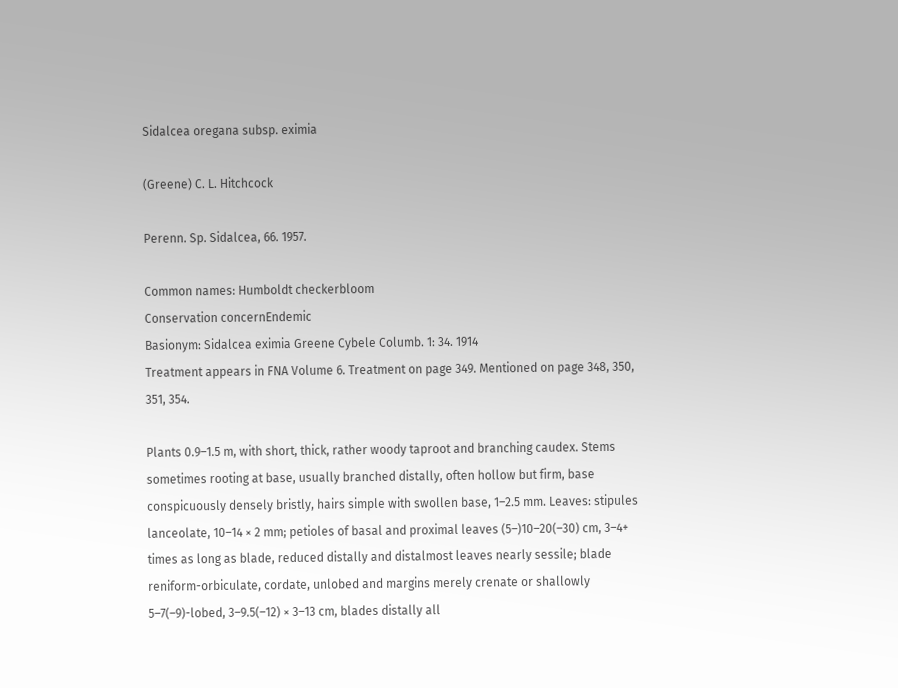Sidalcea oregana subsp. eximia

(Greene) C. L. Hitchcock

Perenn. Sp. Sidalcea, 66. 1957.

Common names: Humboldt checkerbloom
Conservation concernEndemic
Basionym: Sidalcea eximia Greene Cybele Columb. 1: 34. 1914
Treatment appears in FNA Volume 6. Treatment on page 349. Mentioned on page 348, 350, 351, 354.

Plants 0.9–1.5 m, with short, thick, rather woody taproot and branching caudex. Stems sometimes rooting at base, usually branched distally, often hollow but firm, base conspicuously densely bristly, hairs simple with swollen base, 1–2.5 mm. Leaves: stipules lanceolate, 10–14 × 2 mm; petioles of basal and proximal leaves (5–)10–20(–30) cm, 3–4+ times as long as blade, reduced distally and distalmost leaves nearly sessile; blade reniform-orbiculate, cordate, unlobed and margins merely crenate or shallowly 5–7(–9)-lobed, 3–9.5(–12) × 3–13 cm, blades distally all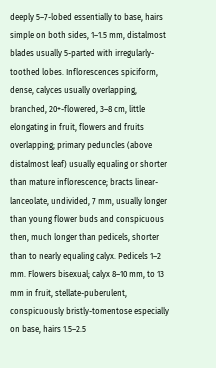deeply 5–7-lobed essentially to base, hairs simple on both sides, 1–1.5 mm, distalmost blades usually 5-parted with irregularly-toothed lobes. Inflorescences spiciform, dense, calyces usually overlapping, branched, 20+-flowered, 3–8 cm, little elongating in fruit, flowers and fruits overlapping; primary peduncles (above distalmost leaf) usually equaling or shorter than mature inflorescence; bracts linear-lanceolate, undivided, 7 mm, usually longer than young flower buds and conspicuous then, much longer than pedicels, shorter than to nearly equaling calyx. Pedicels 1–2 mm. Flowers bisexual; calyx 8–10 mm, to 13 mm in fruit, stellate-puberulent, conspicuously bristly-tomentose especially on base, hairs 1.5–2.5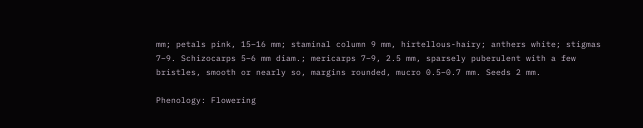mm; petals pink, 15–16 mm; staminal column 9 mm, hirtellous-hairy; anthers white; stigmas 7–9. Schizocarps 5–6 mm diam.; mericarps 7–9, 2.5 mm, sparsely puberulent with a few bristles, smooth or nearly so, margins rounded, mucro 0.5–0.7 mm. Seeds 2 mm.

Phenology: Flowering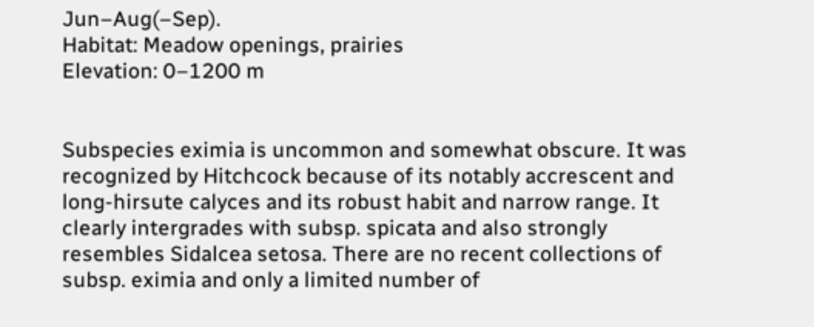Jun–Aug(–Sep).
Habitat: Meadow openings, prairies
Elevation: 0–1200 m


Subspecies eximia is uncommon and somewhat obscure. It was recognized by Hitchcock because of its notably accrescent and long-hirsute calyces and its robust habit and narrow range. It clearly intergrades with subsp. spicata and also strongly resembles Sidalcea setosa. There are no recent collections of subsp. eximia and only a limited number of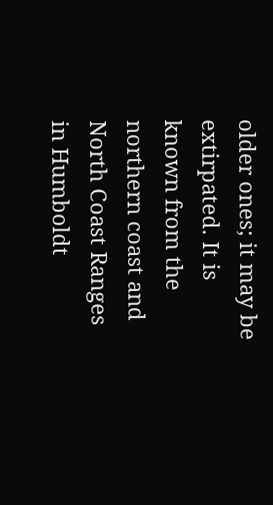older ones; it may be extirpated. It is known from the northern coast and North Coast Ranges in Humboldt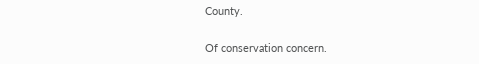County.

Of conservation concern.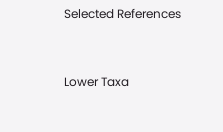Selected References


Lower Taxa